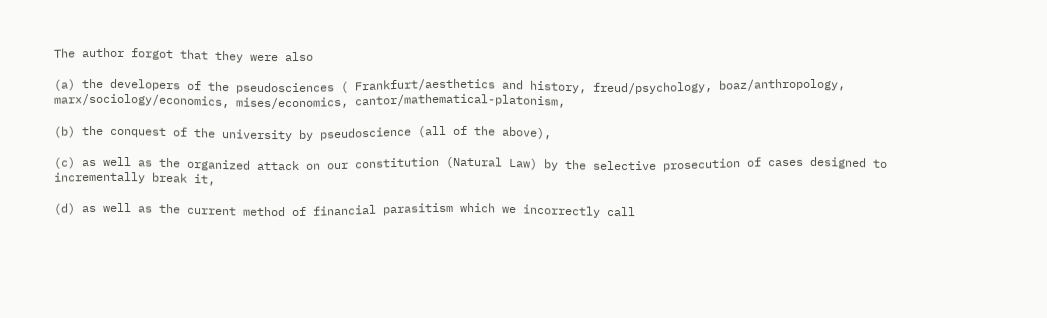The author forgot that they were also

(a) the developers of the pseudosciences ( Frankfurt/aesthetics and history, freud/psychology, boaz/anthropology, marx/sociology/economics, mises/economics, cantor/mathematical-platonism,

(b) the conquest of the university by pseudoscience (all of the above),

(c) as well as the organized attack on our constitution (Natural Law) by the selective prosecution of cases designed to incrementally break it,

(d) as well as the current method of financial parasitism which we incorrectly call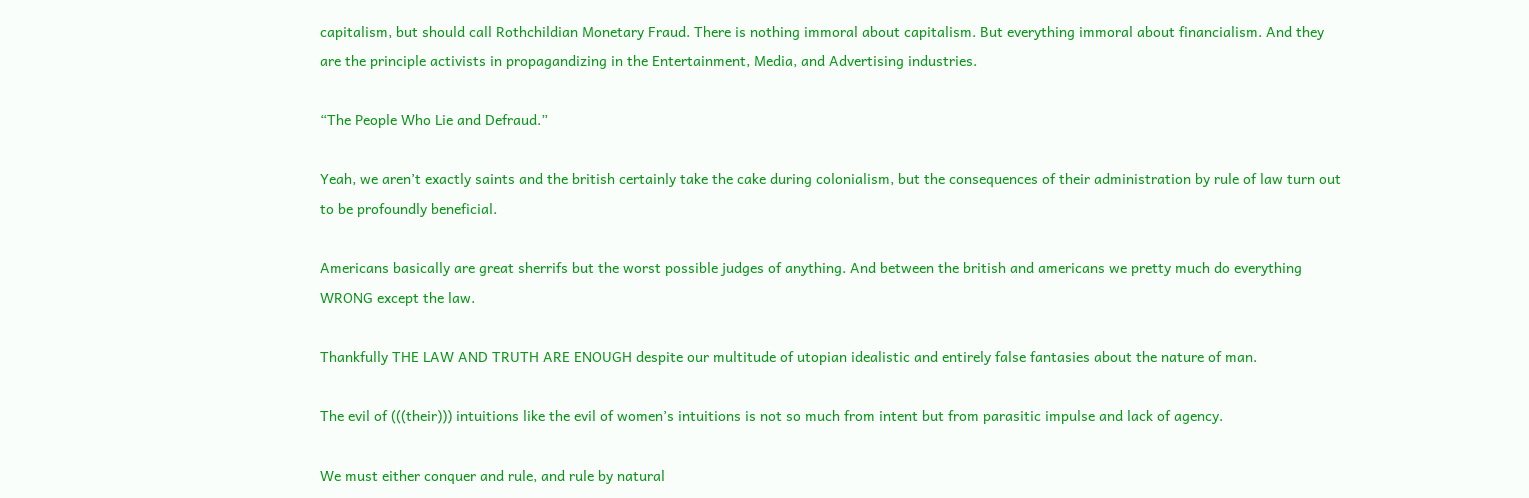capitalism, but should call Rothchildian Monetary Fraud. There is nothing immoral about capitalism. But everything immoral about financialism. And they are the principle activists in propagandizing in the Entertainment, Media, and Advertising industries.

“The People Who Lie and Defraud.”

Yeah, we aren’t exactly saints and the british certainly take the cake during colonialism, but the consequences of their administration by rule of law turn out to be profoundly beneficial.

Americans basically are great sherrifs but the worst possible judges of anything. And between the british and americans we pretty much do everything WRONG except the law.

Thankfully THE LAW AND TRUTH ARE ENOUGH despite our multitude of utopian idealistic and entirely false fantasies about the nature of man.

The evil of (((their))) intuitions like the evil of women’s intuitions is not so much from intent but from parasitic impulse and lack of agency.

We must either conquer and rule, and rule by natural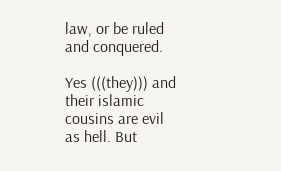law, or be ruled and conquered.

Yes (((they))) and their islamic cousins are evil as hell. But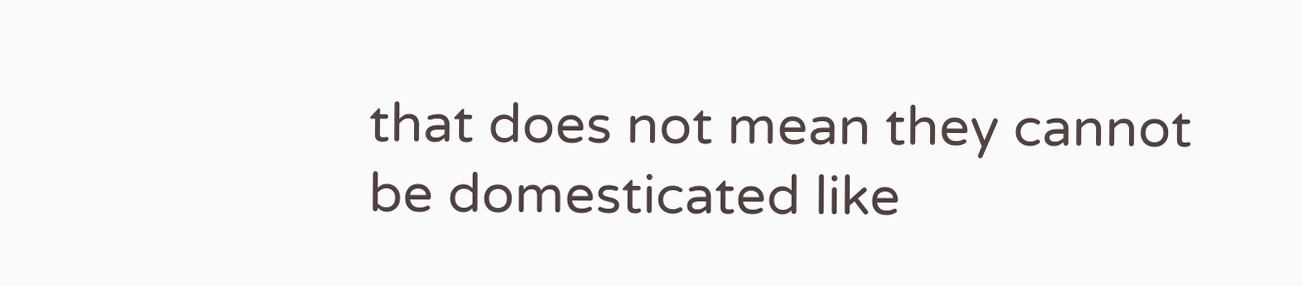that does not mean they cannot be domesticated like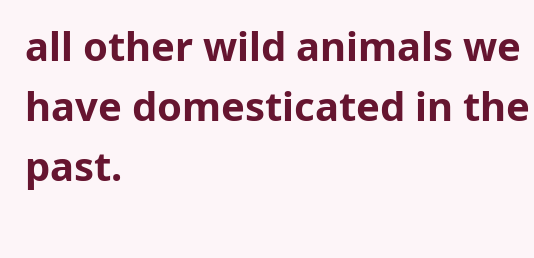all other wild animals we have domesticated in the past.